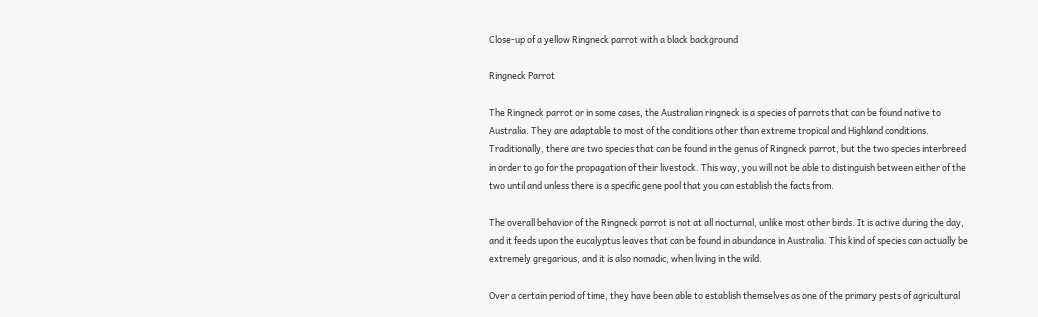Close-up of a yellow Ringneck parrot with a black background

Ringneck Parrot

The Ringneck parrot or in some cases, the Australian ringneck is a species of parrots that can be found native to Australia. They are adaptable to most of the conditions other than extreme tropical and Highland conditions. Traditionally, there are two species that can be found in the genus of Ringneck parrot, but the two species interbreed in order to go for the propagation of their livestock. This way, you will not be able to distinguish between either of the two until and unless there is a specific gene pool that you can establish the facts from.

The overall behavior of the Ringneck parrot is not at all nocturnal, unlike most other birds. It is active during the day, and it feeds upon the eucalyptus leaves that can be found in abundance in Australia. This kind of species can actually be extremely gregarious, and it is also nomadic, when living in the wild.

Over a certain period of time, they have been able to establish themselves as one of the primary pests of agricultural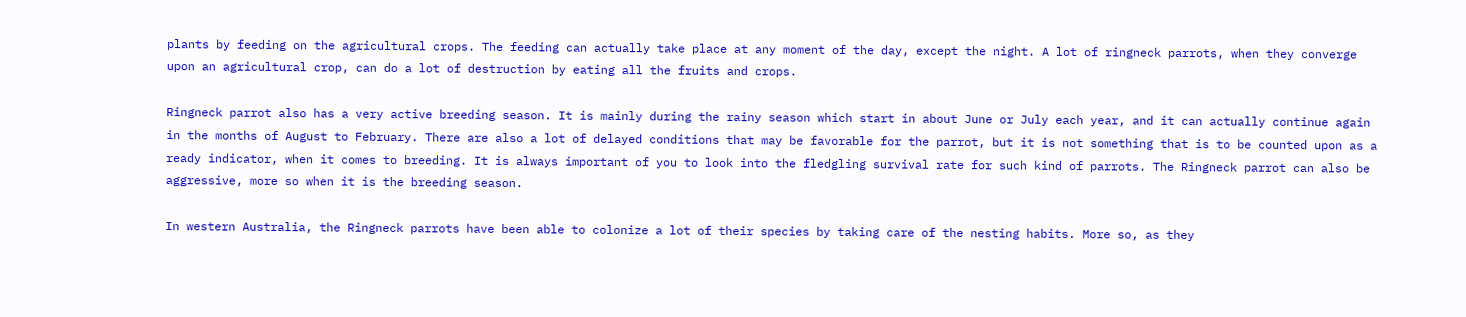plants by feeding on the agricultural crops. The feeding can actually take place at any moment of the day, except the night. A lot of ringneck parrots, when they converge upon an agricultural crop, can do a lot of destruction by eating all the fruits and crops.

Ringneck parrot also has a very active breeding season. It is mainly during the rainy season which start in about June or July each year, and it can actually continue again in the months of August to February. There are also a lot of delayed conditions that may be favorable for the parrot, but it is not something that is to be counted upon as a ready indicator, when it comes to breeding. It is always important of you to look into the fledgling survival rate for such kind of parrots. The Ringneck parrot can also be aggressive, more so when it is the breeding season.

In western Australia, the Ringneck parrots have been able to colonize a lot of their species by taking care of the nesting habits. More so, as they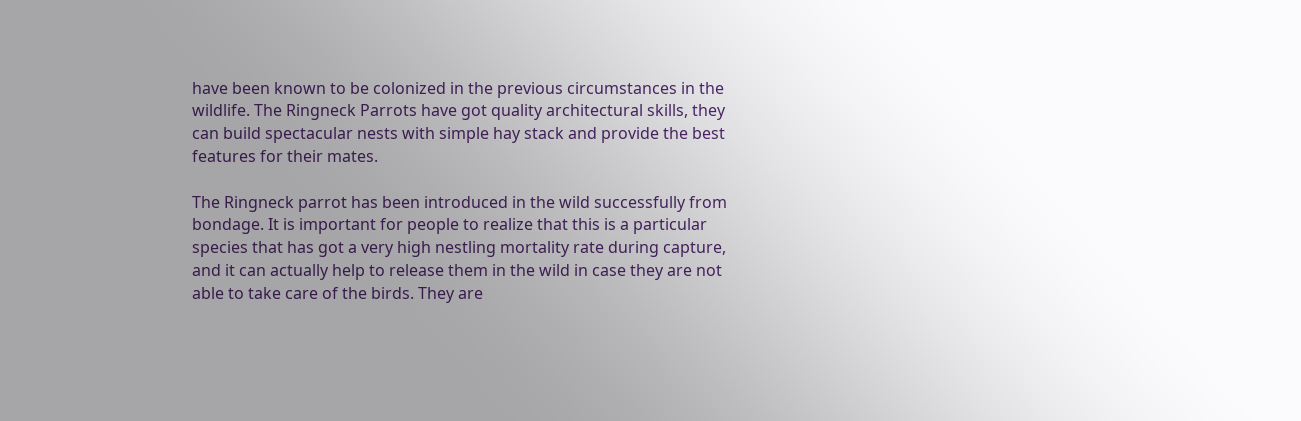have been known to be colonized in the previous circumstances in the wildlife. The Ringneck Parrots have got quality architectural skills, they can build spectacular nests with simple hay stack and provide the best features for their mates.

The Ringneck parrot has been introduced in the wild successfully from bondage. It is important for people to realize that this is a particular species that has got a very high nestling mortality rate during capture, and it can actually help to release them in the wild in case they are not able to take care of the birds. They are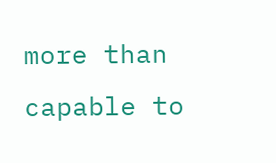more than capable to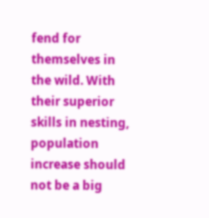fend for themselves in the wild. With their superior skills in nesting, population increase should not be a big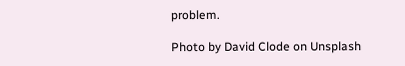problem.

Photo by David Clode on Unsplash